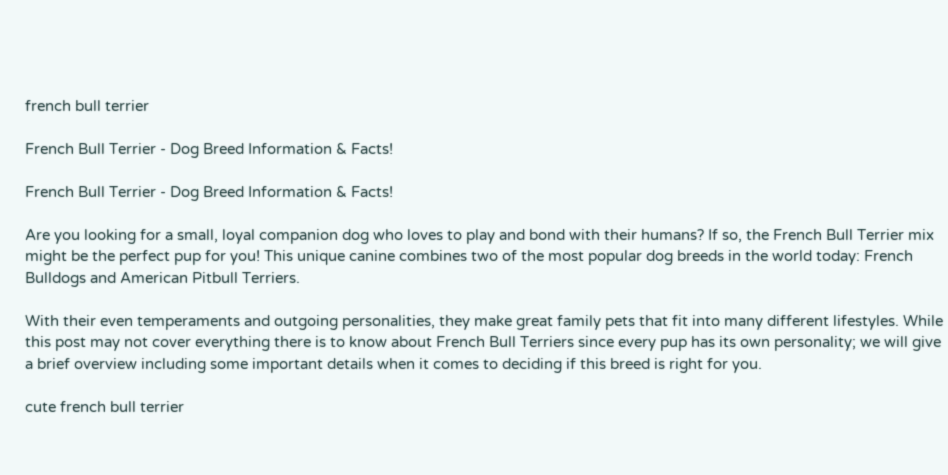french bull terrier

French Bull Terrier - Dog Breed Information & Facts!

French Bull Terrier - Dog Breed Information & Facts!

Are you looking for a small, loyal companion dog who loves to play and bond with their humans? If so, the French Bull Terrier mix might be the perfect pup for you! This unique canine combines two of the most popular dog breeds in the world today: French Bulldogs and American Pitbull Terriers.

With their even temperaments and outgoing personalities, they make great family pets that fit into many different lifestyles. While this post may not cover everything there is to know about French Bull Terriers since every pup has its own personality; we will give a brief overview including some important details when it comes to deciding if this breed is right for you.

cute french bull terrier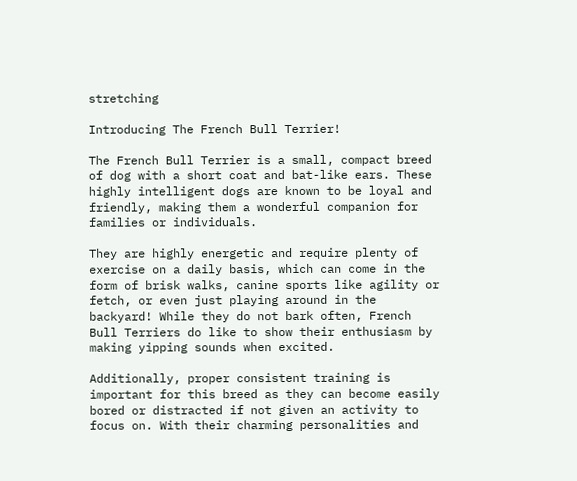stretching

Introducing The French Bull Terrier!

The French Bull Terrier is a small, compact breed of dog with a short coat and bat-like ears. These highly intelligent dogs are known to be loyal and friendly, making them a wonderful companion for families or individuals.

They are highly energetic and require plenty of exercise on a daily basis, which can come in the form of brisk walks, canine sports like agility or fetch, or even just playing around in the backyard! While they do not bark often, French Bull Terriers do like to show their enthusiasm by making yipping sounds when excited.

Additionally, proper consistent training is important for this breed as they can become easily bored or distracted if not given an activity to focus on. With their charming personalities and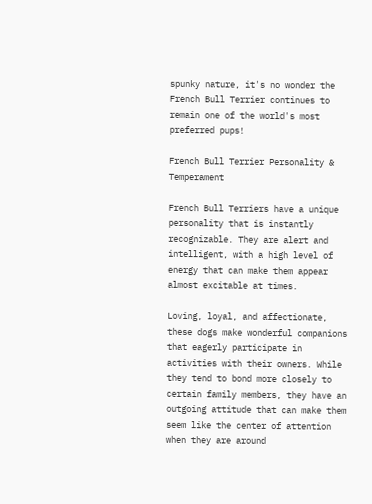spunky nature, it's no wonder the French Bull Terrier continues to remain one of the world's most preferred pups!

French Bull Terrier Personality & Temperament

French Bull Terriers have a unique personality that is instantly recognizable. They are alert and intelligent, with a high level of energy that can make them appear almost excitable at times.

Loving, loyal, and affectionate, these dogs make wonderful companions that eagerly participate in activities with their owners. While they tend to bond more closely to certain family members, they have an outgoing attitude that can make them seem like the center of attention when they are around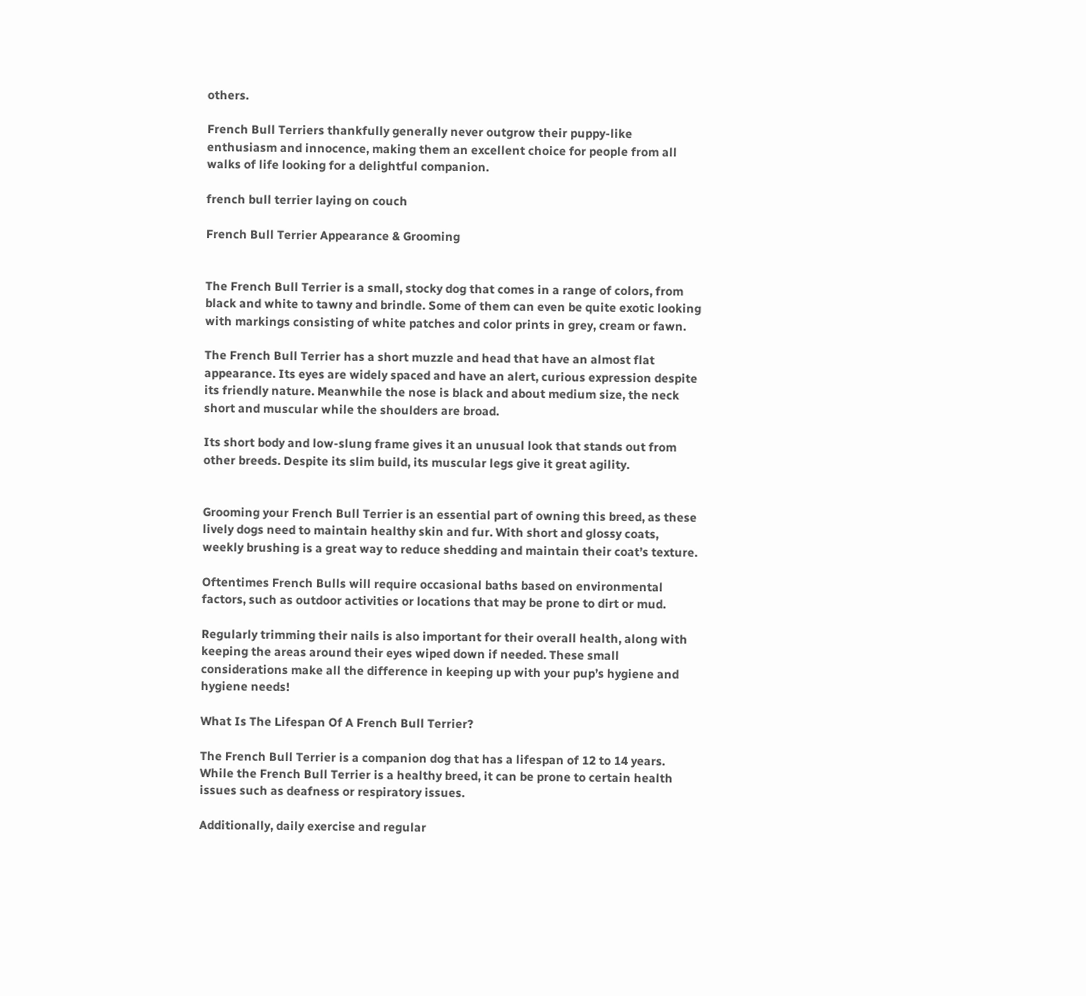others.

French Bull Terriers thankfully generally never outgrow their puppy-like enthusiasm and innocence, making them an excellent choice for people from all walks of life looking for a delightful companion.

french bull terrier laying on couch

French Bull Terrier Appearance & Grooming


The French Bull Terrier is a small, stocky dog that comes in a range of colors, from black and white to tawny and brindle. Some of them can even be quite exotic looking with markings consisting of white patches and color prints in grey, cream or fawn.

The French Bull Terrier has a short muzzle and head that have an almost flat appearance. Its eyes are widely spaced and have an alert, curious expression despite its friendly nature. Meanwhile the nose is black and about medium size, the neck short and muscular while the shoulders are broad.

Its short body and low-slung frame gives it an unusual look that stands out from other breeds. Despite its slim build, its muscular legs give it great agility.


Grooming your French Bull Terrier is an essential part of owning this breed, as these lively dogs need to maintain healthy skin and fur. With short and glossy coats, weekly brushing is a great way to reduce shedding and maintain their coat’s texture.

Oftentimes French Bulls will require occasional baths based on environmental factors, such as outdoor activities or locations that may be prone to dirt or mud.

Regularly trimming their nails is also important for their overall health, along with keeping the areas around their eyes wiped down if needed. These small considerations make all the difference in keeping up with your pup’s hygiene and hygiene needs!

What Is The Lifespan Of A French Bull Terrier?

The French Bull Terrier is a companion dog that has a lifespan of 12 to 14 years. While the French Bull Terrier is a healthy breed, it can be prone to certain health issues such as deafness or respiratory issues.

Additionally, daily exercise and regular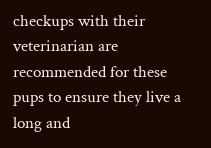checkups with their veterinarian are recommended for these pups to ensure they live a long and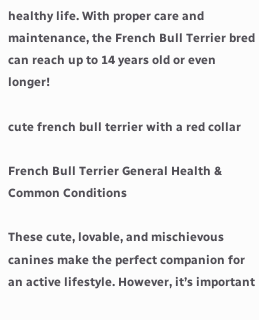healthy life. With proper care and maintenance, the French Bull Terrier bred can reach up to 14 years old or even longer!

cute french bull terrier with a red collar

French Bull Terrier General Health & Common Conditions

These cute, lovable, and mischievous canines make the perfect companion for an active lifestyle. However, it’s important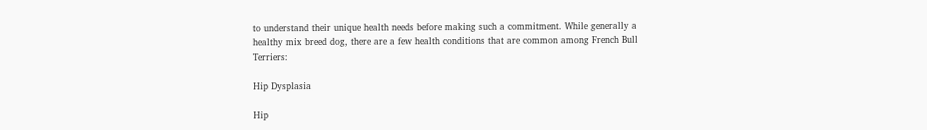to understand their unique health needs before making such a commitment. While generally a healthy mix breed dog, there are a few health conditions that are common among French Bull Terriers:

Hip Dysplasia

Hip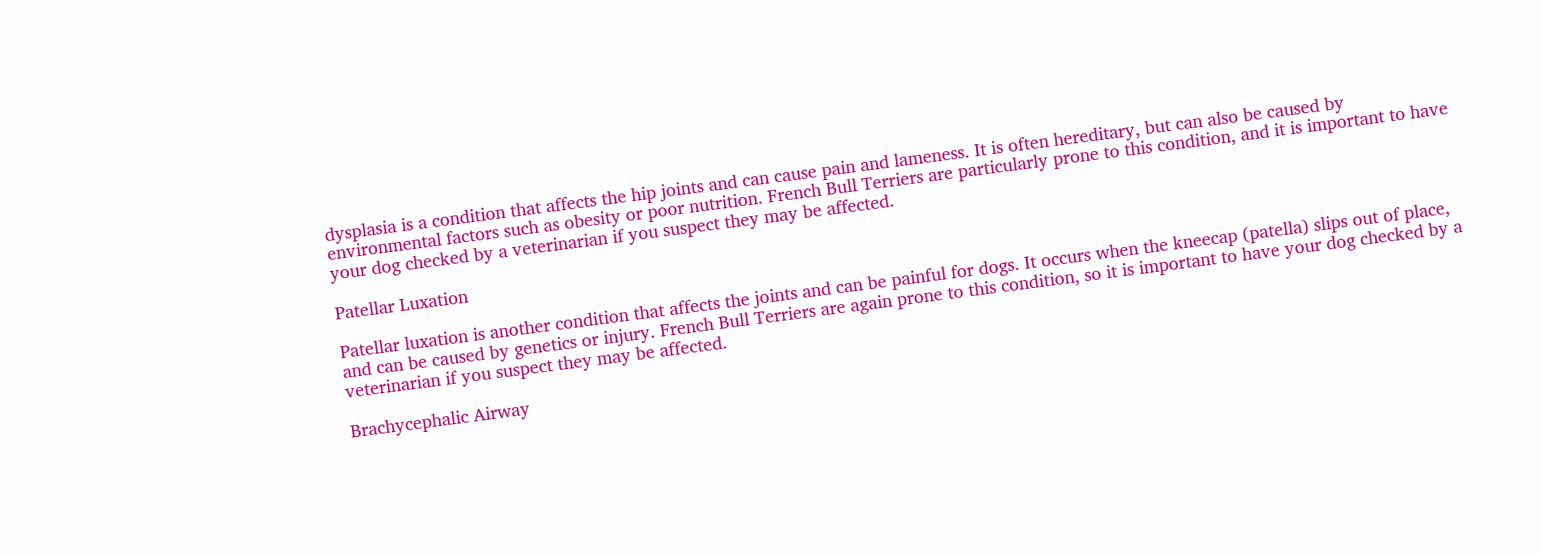dysplasia is a condition that affects the hip joints and can cause pain and lameness. It is often hereditary, but can also be caused by environmental factors such as obesity or poor nutrition. French Bull Terriers are particularly prone to this condition, and it is important to have your dog checked by a veterinarian if you suspect they may be affected.

Patellar Luxation

Patellar luxation is another condition that affects the joints and can be painful for dogs. It occurs when the kneecap (patella) slips out of place, and can be caused by genetics or injury. French Bull Terriers are again prone to this condition, so it is important to have your dog checked by a veterinarian if you suspect they may be affected.

Brachycephalic Airway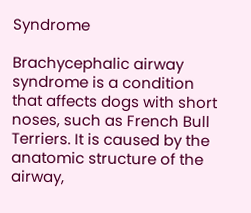Syndrome

Brachycephalic airway syndrome is a condition that affects dogs with short noses, such as French Bull Terriers. It is caused by the anatomic structure of the airway,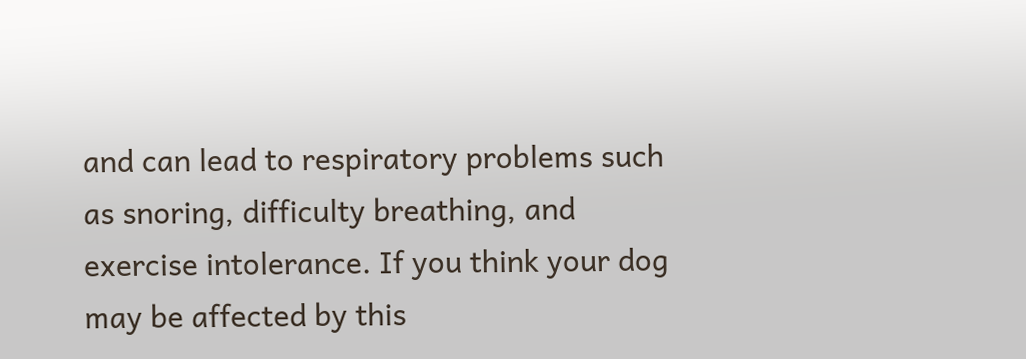and can lead to respiratory problems such as snoring, difficulty breathing, and exercise intolerance. If you think your dog may be affected by this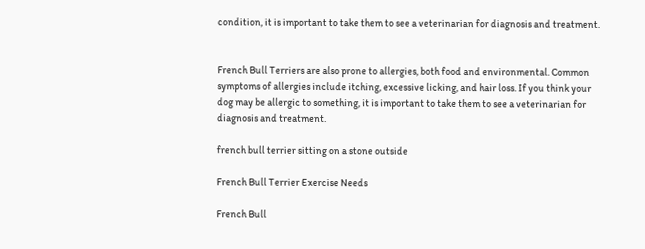condition, it is important to take them to see a veterinarian for diagnosis and treatment.


French Bull Terriers are also prone to allergies, both food and environmental. Common symptoms of allergies include itching, excessive licking, and hair loss. If you think your dog may be allergic to something, it is important to take them to see a veterinarian for diagnosis and treatment.

french bull terrier sitting on a stone outside

French Bull Terrier Exercise Needs

French Bull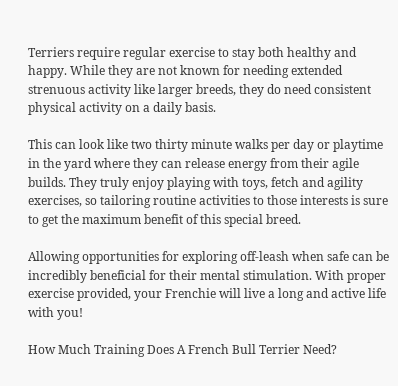Terriers require regular exercise to stay both healthy and happy. While they are not known for needing extended strenuous activity like larger breeds, they do need consistent physical activity on a daily basis.

This can look like two thirty minute walks per day or playtime in the yard where they can release energy from their agile builds. They truly enjoy playing with toys, fetch and agility exercises, so tailoring routine activities to those interests is sure to get the maximum benefit of this special breed.

Allowing opportunities for exploring off-leash when safe can be incredibly beneficial for their mental stimulation. With proper exercise provided, your Frenchie will live a long and active life with you!

How Much Training Does A French Bull Terrier Need?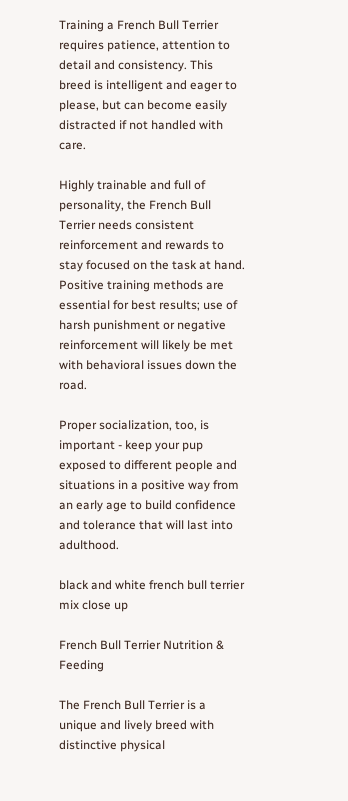Training a French Bull Terrier requires patience, attention to detail and consistency. This breed is intelligent and eager to please, but can become easily distracted if not handled with care.

Highly trainable and full of personality, the French Bull Terrier needs consistent reinforcement and rewards to stay focused on the task at hand. Positive training methods are essential for best results; use of harsh punishment or negative reinforcement will likely be met with behavioral issues down the road.

Proper socialization, too, is important - keep your pup exposed to different people and situations in a positive way from an early age to build confidence and tolerance that will last into adulthood.

black and white french bull terrier mix close up

French Bull Terrier Nutrition & Feeding

The French Bull Terrier is a unique and lively breed with distinctive physical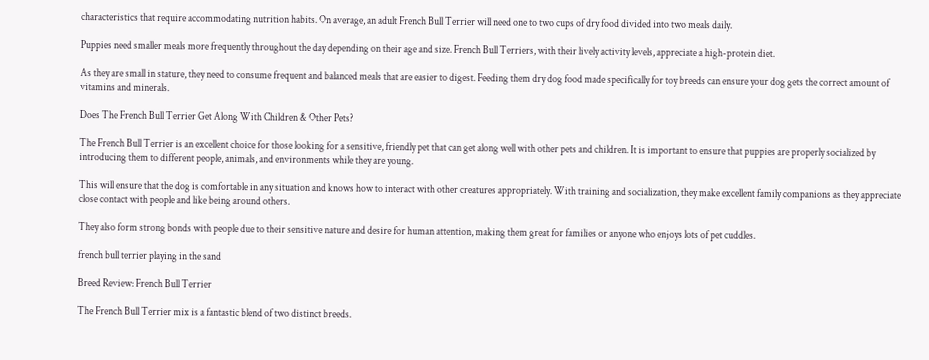characteristics that require accommodating nutrition habits. On average, an adult French Bull Terrier will need one to two cups of dry food divided into two meals daily.

Puppies need smaller meals more frequently throughout the day depending on their age and size. French Bull Terriers, with their lively activity levels, appreciate a high-protein diet.

As they are small in stature, they need to consume frequent and balanced meals that are easier to digest. Feeding them dry dog food made specifically for toy breeds can ensure your dog gets the correct amount of vitamins and minerals.

Does The French Bull Terrier Get Along With Children & Other Pets?

The French Bull Terrier is an excellent choice for those looking for a sensitive, friendly pet that can get along well with other pets and children. It is important to ensure that puppies are properly socialized by introducing them to different people, animals, and environments while they are young.

This will ensure that the dog is comfortable in any situation and knows how to interact with other creatures appropriately. With training and socialization, they make excellent family companions as they appreciate close contact with people and like being around others.

They also form strong bonds with people due to their sensitive nature and desire for human attention, making them great for families or anyone who enjoys lots of pet cuddles.

french bull terrier playing in the sand

Breed Review: French Bull Terrier

The French Bull Terrier mix is a fantastic blend of two distinct breeds.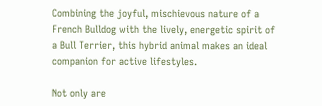Combining the joyful, mischievous nature of a French Bulldog with the lively, energetic spirit of a Bull Terrier, this hybrid animal makes an ideal companion for active lifestyles.

Not only are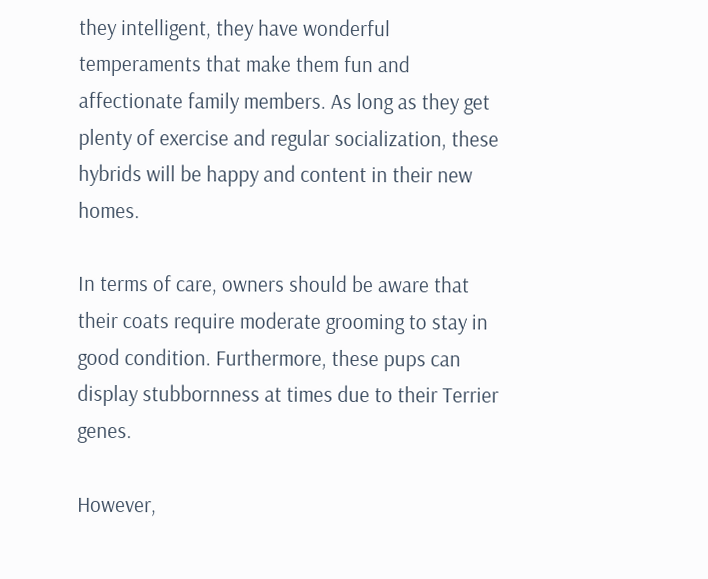they intelligent, they have wonderful temperaments that make them fun and affectionate family members. As long as they get plenty of exercise and regular socialization, these hybrids will be happy and content in their new homes.

In terms of care, owners should be aware that their coats require moderate grooming to stay in good condition. Furthermore, these pups can display stubbornness at times due to their Terrier genes.

However,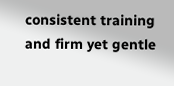consistent training and firm yet gentle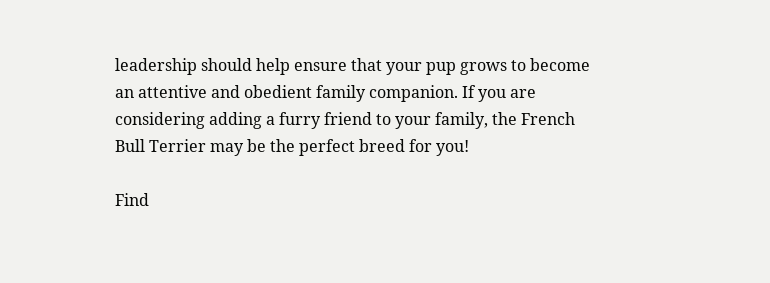leadership should help ensure that your pup grows to become an attentive and obedient family companion. If you are considering adding a furry friend to your family, the French Bull Terrier may be the perfect breed for you!

Find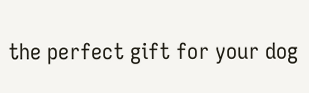the perfect gift for your dog